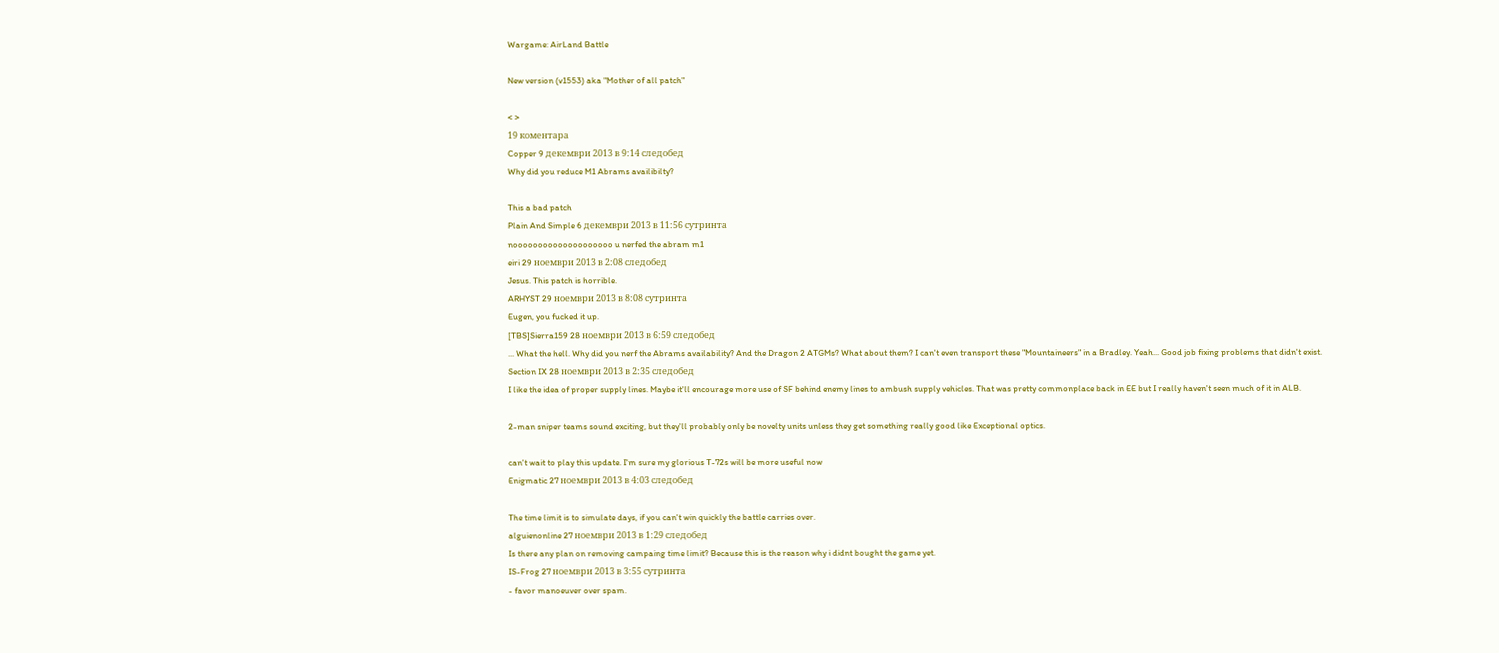Wargame: AirLand Battle

New version (v1553) aka "Mother of all patch"

< >
19 коментара
Copper 9 декември 2013 в 9:14 следобед
Why did you reduce M1 Abrams availibilty?

This a bad patch
Plain And Simple 6 декември 2013 в 11:56 сутринта
noooooooooooooooooooo u nerfed the abram m1
eiri 29 ноември 2013 в 2:08 следобед
Jesus. This patch is horrible.
ARHYST 29 ноември 2013 в 8:08 сутринта
Eugen, you fucked it up.
[TBS]Sierra159 28 ноември 2013 в 6:59 следобед
... What the hell. Why did you nerf the Abrams availability? And the Dragon 2 ATGMs? What about them? I can't even transport these "Mountaineers" in a Bradley. Yeah... Good job fixing problems that didn't exist.
Section IX 28 ноември 2013 в 2:35 следобед
I like the idea of proper supply lines. Maybe it'll encourage more use of SF behind enemy lines to ambush supply vehicles. That was pretty commonplace back in EE but I really haven't seen much of it in ALB.

2-man sniper teams sound exciting, but they'll probably only be novelty units unless they get something really good like Exceptional optics.

can't wait to play this update. I'm sure my glorious T-72s will be more useful now
Enigmatic 27 ноември 2013 в 4:03 следобед

The time limit is to simulate days, if you can't win quickly the battle carries over.
alguienonline 27 ноември 2013 в 1:29 следобед
Is there any plan on removing campaing time limit? Because this is the reason why i didnt bought the game yet.
IS-Frog 27 ноември 2013 в 3:55 сутринта
- favor manoeuver over spam.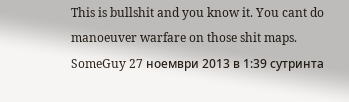This is bullshit and you know it. You cant do manoeuver warfare on those shit maps.
SomeGuy 27 ноември 2013 в 1:39 сутринта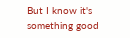But I know it's something good